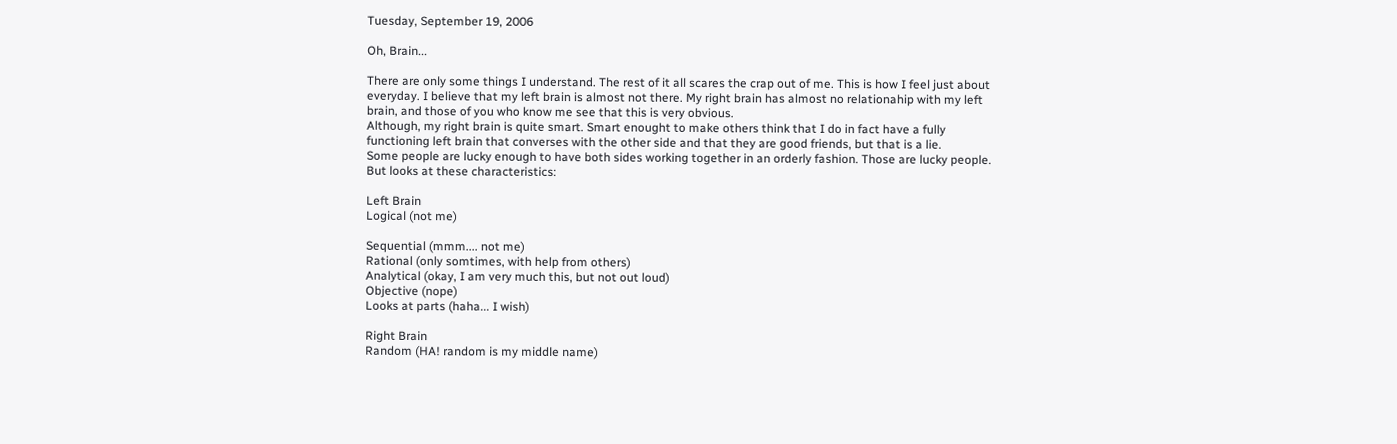Tuesday, September 19, 2006

Oh, Brain...

There are only some things I understand. The rest of it all scares the crap out of me. This is how I feel just about everyday. I believe that my left brain is almost not there. My right brain has almost no relationahip with my left brain, and those of you who know me see that this is very obvious.
Although, my right brain is quite smart. Smart enought to make others think that I do in fact have a fully functioning left brain that converses with the other side and that they are good friends, but that is a lie.
Some people are lucky enough to have both sides working together in an orderly fashion. Those are lucky people. But looks at these characteristics:

Left Brain
Logical (not me)

Sequential (mmm.... not me)
Rational (only somtimes, with help from others)
Analytical (okay, I am very much this, but not out loud)
Objective (nope)
Looks at parts (haha... I wish)

Right Brain
Random (HA! random is my middle name)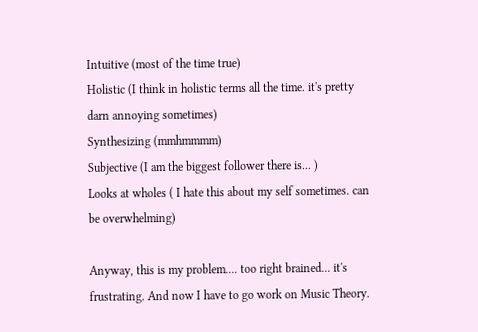Intuitive (most of the time true)
Holistic (I think in holistic terms all the time. it's pretty darn annoying sometimes)
Synthesizing (mmhmmmm)
Subjective (I am the biggest follower there is... )
Looks at wholes ( I hate this about my self sometimes. can be overwhelming)

Anyway, this is my problem.... too right brained... it's frustrating. And now I have to go work on Music Theory.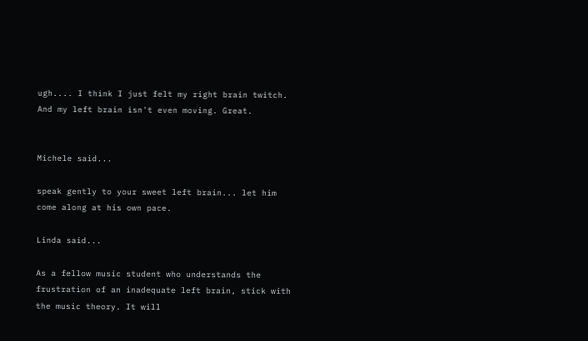ugh.... I think I just felt my right brain twitch. And my left brain isn't even moving. Great.


Michele said...

speak gently to your sweet left brain... let him come along at his own pace.

Linda said...

As a fellow music student who understands the frustration of an inadequate left brain, stick with the music theory. It will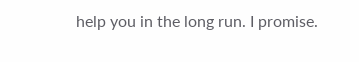help you in the long run. I promise.